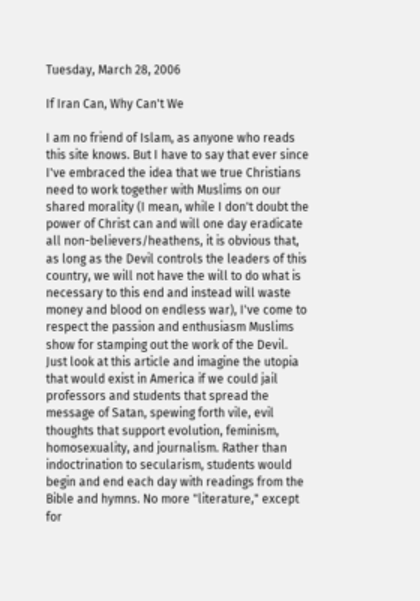Tuesday, March 28, 2006

If Iran Can, Why Can't We

I am no friend of Islam, as anyone who reads this site knows. But I have to say that ever since I've embraced the idea that we true Christians need to work together with Muslims on our shared morality (I mean, while I don't doubt the power of Christ can and will one day eradicate all non-believers/heathens, it is obvious that, as long as the Devil controls the leaders of this country, we will not have the will to do what is necessary to this end and instead will waste money and blood on endless war), I've come to respect the passion and enthusiasm Muslims show for stamping out the work of the Devil. Just look at this article and imagine the utopia that would exist in America if we could jail professors and students that spread the message of Satan, spewing forth vile, evil thoughts that support evolution, feminism, homosexuality, and journalism. Rather than indoctrination to secularism, students would begin and end each day with readings from the Bible and hymns. No more "literature," except for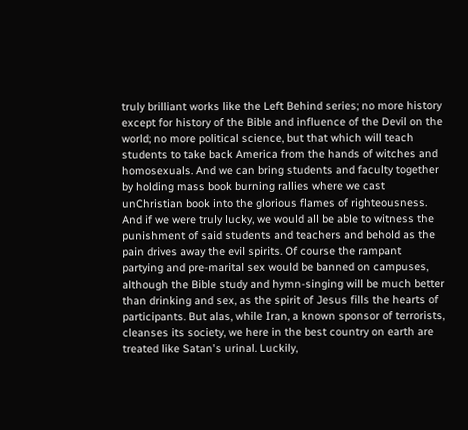truly brilliant works like the Left Behind series; no more history except for history of the Bible and influence of the Devil on the world; no more political science, but that which will teach students to take back America from the hands of witches and homosexuals. And we can bring students and faculty together by holding mass book burning rallies where we cast unChristian book into the glorious flames of righteousness. And if we were truly lucky, we would all be able to witness the punishment of said students and teachers and behold as the pain drives away the evil spirits. Of course the rampant partying and pre-marital sex would be banned on campuses, although the Bible study and hymn-singing will be much better than drinking and sex, as the spirit of Jesus fills the hearts of participants. But alas, while Iran, a known sponsor of terrorists, cleanses its society, we here in the best country on earth are treated like Satan's urinal. Luckily,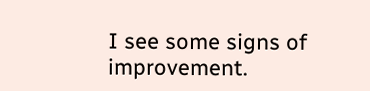I see some signs of improvement.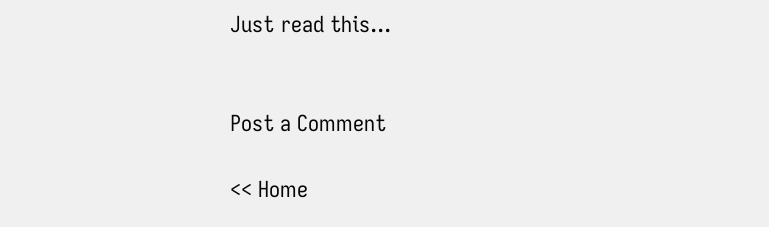Just read this...


Post a Comment

<< Home